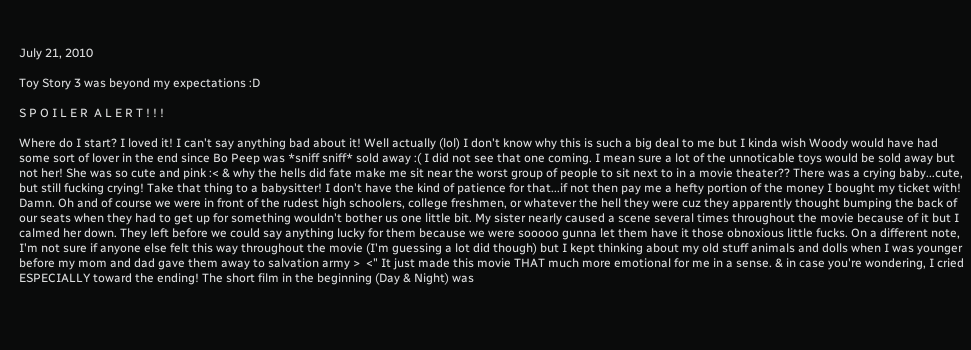July 21, 2010

Toy Story 3 was beyond my expectations :D

S P O I L E R  A L E R T ! ! !

Where do I start? I loved it! I can't say anything bad about it! Well actually (lol) I don't know why this is such a big deal to me but I kinda wish Woody would have had some sort of lover in the end since Bo Peep was *sniff sniff* sold away :( I did not see that one coming. I mean sure a lot of the unnoticable toys would be sold away but not her! She was so cute and pink :< & why the hells did fate make me sit near the worst group of people to sit next to in a movie theater?? There was a crying baby...cute, but still fucking crying! Take that thing to a babysitter! I don't have the kind of patience for that...if not then pay me a hefty portion of the money I bought my ticket with! Damn. Oh and of course we were in front of the rudest high schoolers, college freshmen, or whatever the hell they were cuz they apparently thought bumping the back of our seats when they had to get up for something wouldn't bother us one little bit. My sister nearly caused a scene several times throughout the movie because of it but I calmed her down. They left before we could say anything lucky for them because we were sooooo gunna let them have it those obnoxious little fucks. On a different note, I'm not sure if anyone else felt this way throughout the movie (I'm guessing a lot did though) but I kept thinking about my old stuff animals and dolls when I was younger before my mom and dad gave them away to salvation army >  <" It just made this movie THAT much more emotional for me in a sense. & in case you're wondering, I cried ESPECIALLY toward the ending! The short film in the beginning (Day & Night) was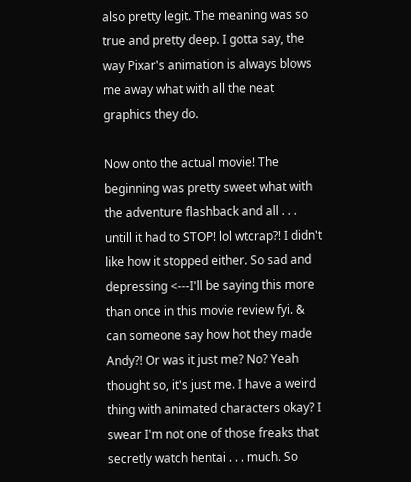also pretty legit. The meaning was so true and pretty deep. I gotta say, the way Pixar's animation is always blows me away what with all the neat graphics they do.

Now onto the actual movie! The beginning was pretty sweet what with the adventure flashback and all . . . untill it had to STOP! lol wtcrap?! I didn't like how it stopped either. So sad and depressing <---I'll be saying this more than once in this movie review fyi. & can someone say how hot they made Andy?! Or was it just me? No? Yeah thought so, it's just me. I have a weird thing with animated characters okay? I swear I'm not one of those freaks that secretly watch hentai . . . much. So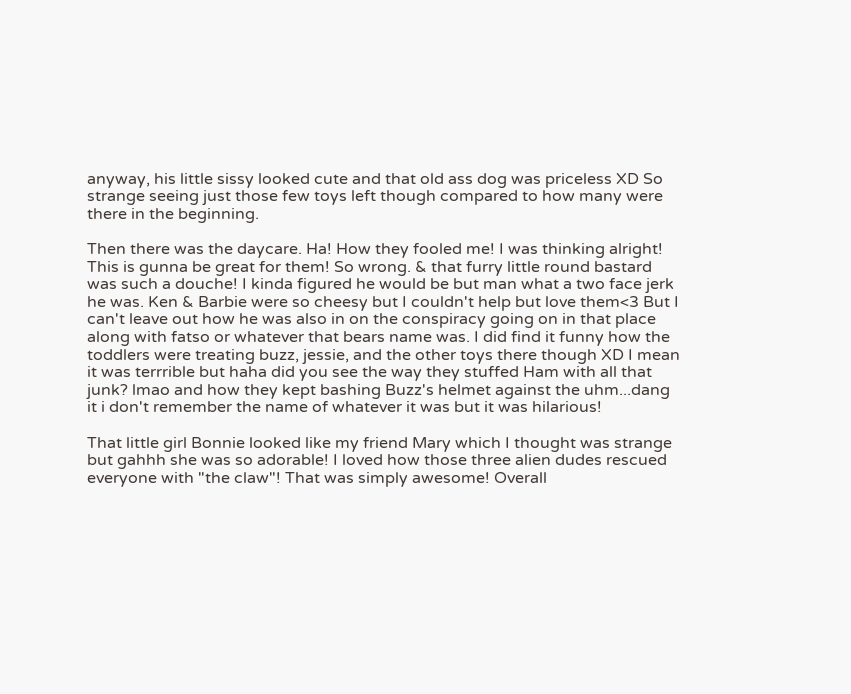anyway, his little sissy looked cute and that old ass dog was priceless XD So strange seeing just those few toys left though compared to how many were there in the beginning.

Then there was the daycare. Ha! How they fooled me! I was thinking alright! This is gunna be great for them! So wrong. & that furry little round bastard was such a douche! I kinda figured he would be but man what a two face jerk he was. Ken & Barbie were so cheesy but I couldn't help but love them<3 But I can't leave out how he was also in on the conspiracy going on in that place along with fatso or whatever that bears name was. I did find it funny how the toddlers were treating buzz, jessie, and the other toys there though XD I mean it was terrrible but haha did you see the way they stuffed Ham with all that junk? lmao and how they kept bashing Buzz's helmet against the uhm...dang it i don't remember the name of whatever it was but it was hilarious!

That little girl Bonnie looked like my friend Mary which I thought was strange but gahhh she was so adorable! I loved how those three alien dudes rescued everyone with "the claw"! That was simply awesome! Overall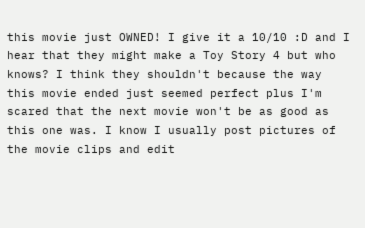this movie just OWNED! I give it a 10/10 :D and I hear that they might make a Toy Story 4 but who knows? I think they shouldn't because the way this movie ended just seemed perfect plus I'm scared that the next movie won't be as good as this one was. I know I usually post pictures of the movie clips and edit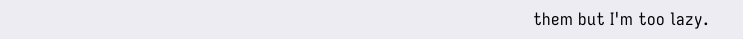them but I'm too lazy.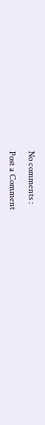No comments :

Post a Comment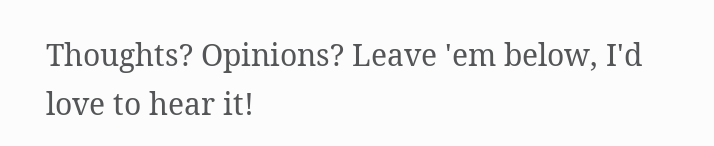Thoughts? Opinions? Leave 'em below, I'd love to hear it!